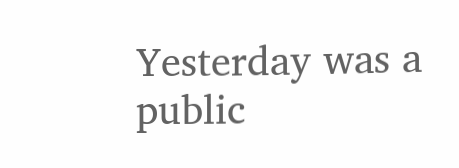Yesterday was a public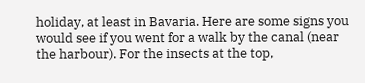holiday, at least in Bavaria. Here are some signs you would see if you went for a walk by the canal (near the harbour). For the insects at the top,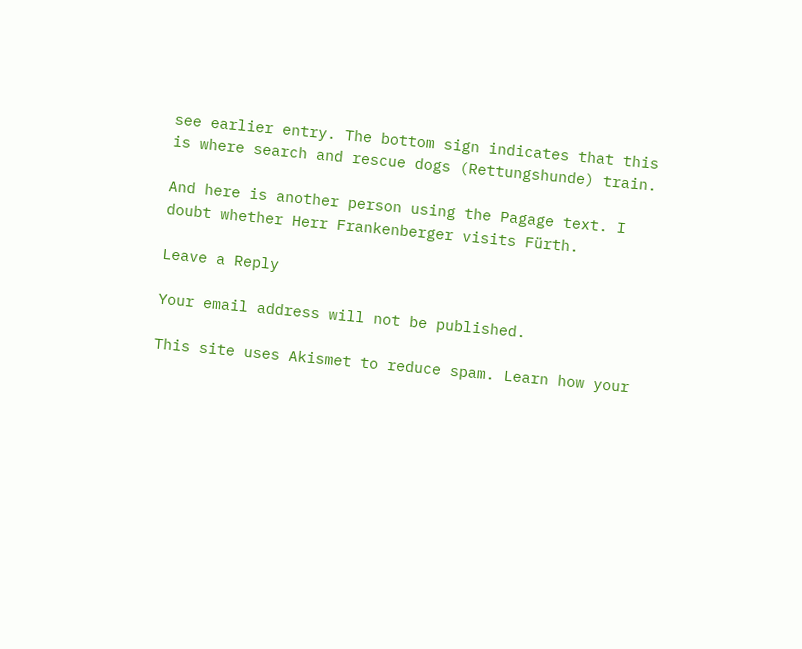see earlier entry. The bottom sign indicates that this is where search and rescue dogs (Rettungshunde) train.

And here is another person using the Pagage text. I doubt whether Herr Frankenberger visits Fürth.

Leave a Reply

Your email address will not be published.

This site uses Akismet to reduce spam. Learn how your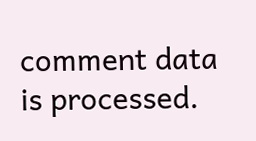comment data is processed.